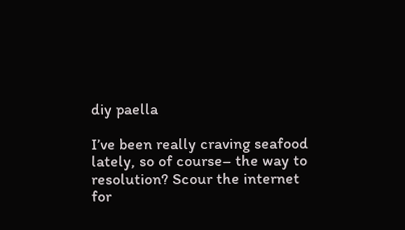diy paella

I’ve been really craving seafood lately, so of course– the way to resolution? Scour the internet for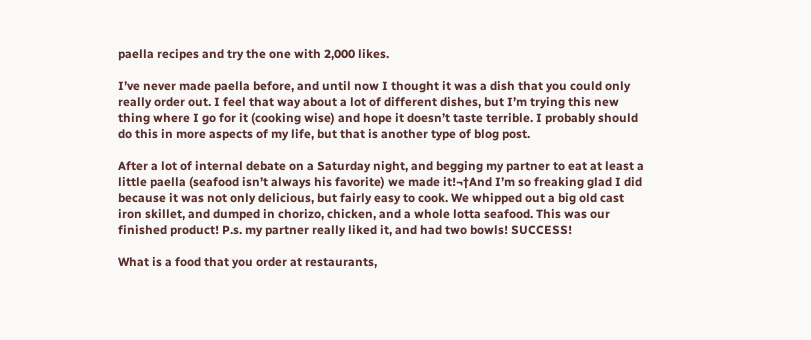paella recipes and try the one with 2,000 likes.

I’ve never made paella before, and until now I thought it was a dish that you could only really order out. I feel that way about a lot of different dishes, but I’m trying this new thing where I go for it (cooking wise) and hope it doesn’t taste terrible. I probably should do this in more aspects of my life, but that is another type of blog post.

After a lot of internal debate on a Saturday night, and begging my partner to eat at least a little paella (seafood isn’t always his favorite) we made it!¬†And I’m so freaking glad I did because it was not only delicious, but fairly easy to cook. We whipped out a big old cast iron skillet, and dumped in chorizo, chicken, and a whole lotta seafood. This was our finished product! P.s. my partner really liked it, and had two bowls! SUCCESS!

What is a food that you order at restaurants,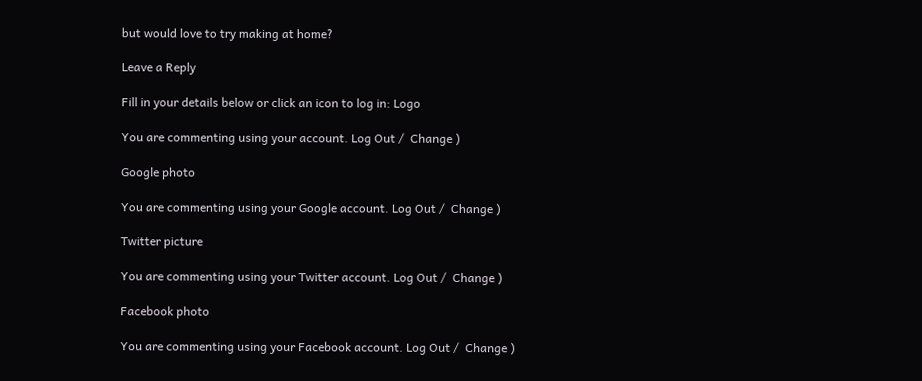but would love to try making at home?

Leave a Reply

Fill in your details below or click an icon to log in: Logo

You are commenting using your account. Log Out /  Change )

Google photo

You are commenting using your Google account. Log Out /  Change )

Twitter picture

You are commenting using your Twitter account. Log Out /  Change )

Facebook photo

You are commenting using your Facebook account. Log Out /  Change )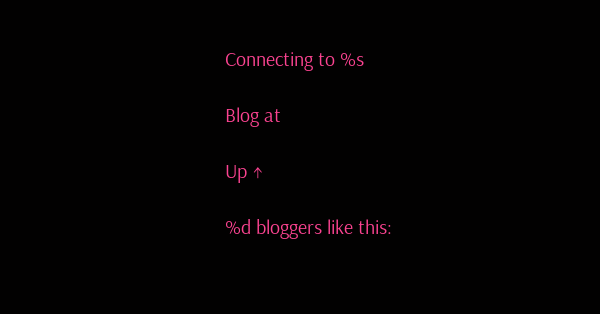Connecting to %s

Blog at

Up ↑

%d bloggers like this: